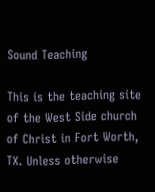Sound Teaching

This is the teaching site of the West Side church of Christ in Fort Worth, TX. Unless otherwise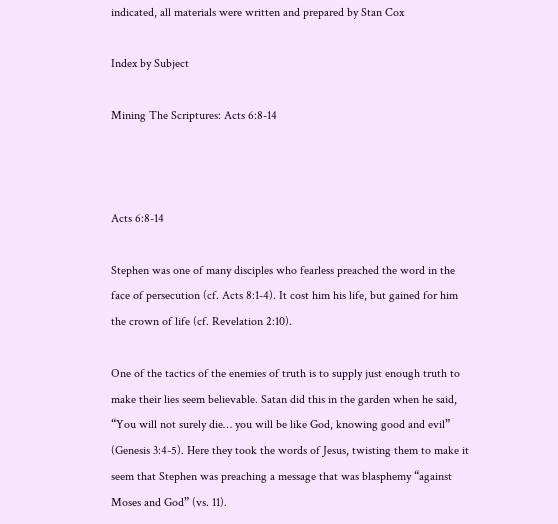indicated, all materials were written and prepared by Stan Cox

Index by Subject

Mining The Scriptures: Acts 6:8-14



Acts 6:8-14

Stephen was one of many disciples who fearless preached the word in the face of persecution (cf. Acts 8:1-4). It cost him his life, but gained for him the crown of life (cf. Revelation 2:10).

One of the tactics of the enemies of truth is to supply just enough truth to make their lies seem believable. Satan did this in the garden when he said, “You will not surely die… you will be like God, knowing good and evil” (Genesis 3:4-5). Here they took the words of Jesus, twisting them to make it seem that Stephen was preaching a message that was blasphemy “against Moses and God” (vs. 11).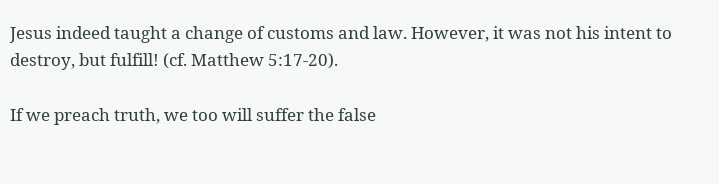Jesus indeed taught a change of customs and law. However, it was not his intent to destroy, but fulfill! (cf. Matthew 5:17-20).

If we preach truth, we too will suffer the false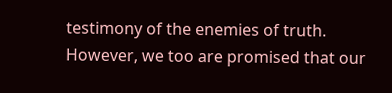testimony of the enemies of truth. However, we too are promised that our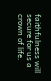faithfulness will secure for us a crown of life.